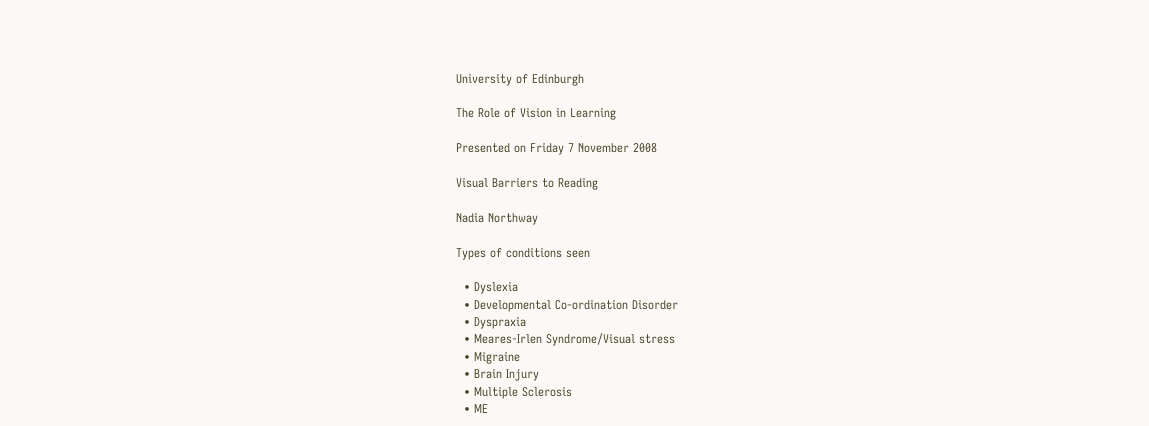University of Edinburgh

The Role of Vision in Learning

Presented on Friday 7 November 2008

Visual Barriers to Reading

Nadia Northway

Types of conditions seen

  • Dyslexia
  • Developmental Co-ordination Disorder
  • Dyspraxia
  • Meares-Irlen Syndrome/Visual stress
  • Migraine
  • Brain Injury
  • Multiple Sclerosis
  • ME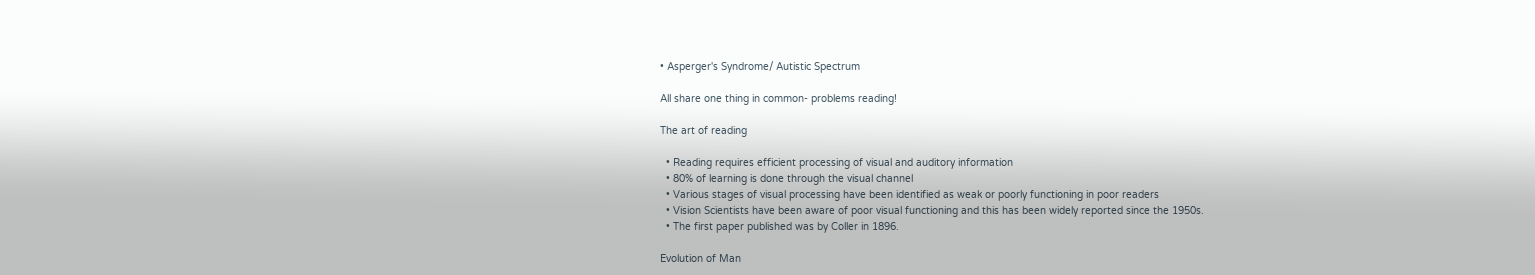• Asperger's Syndrome/ Autistic Spectrum

All share one thing in common- problems reading!

The art of reading

  • Reading requires efficient processing of visual and auditory information
  • 80% of learning is done through the visual channel
  • Various stages of visual processing have been identified as weak or poorly functioning in poor readers
  • Vision Scientists have been aware of poor visual functioning and this has been widely reported since the 1950s.
  • The first paper published was by Coller in 1896.

Evolution of Man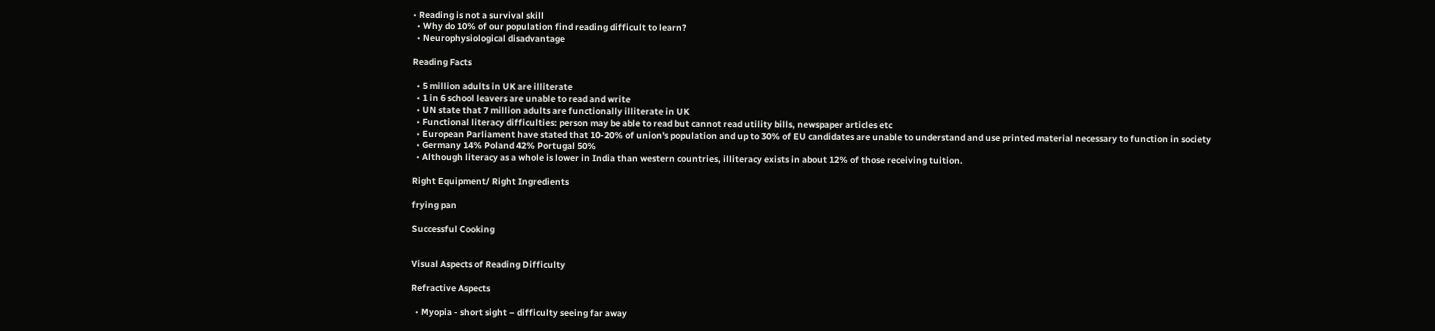• Reading is not a survival skill
  • Why do 10% of our population find reading difficult to learn?
  • Neurophysiological disadvantage

Reading Facts

  • 5 million adults in UK are illiterate
  • 1 in 6 school leavers are unable to read and write
  • UN state that 7 million adults are functionally illiterate in UK
  • Functional literacy difficulties: person may be able to read but cannot read utility bills, newspaper articles etc
  • European Parliament have stated that 10-20% of union's population and up to 30% of EU candidates are unable to understand and use printed material necessary to function in society
  • Germany 14% Poland 42% Portugal 50%
  • Although literacy as a whole is lower in India than western countries, illiteracy exists in about 12% of those receiving tuition.

Right Equipment/ Right Ingredients

frying pan

Successful Cooking


Visual Aspects of Reading Difficulty

Refractive Aspects

  • Myopia - short sight – difficulty seeing far away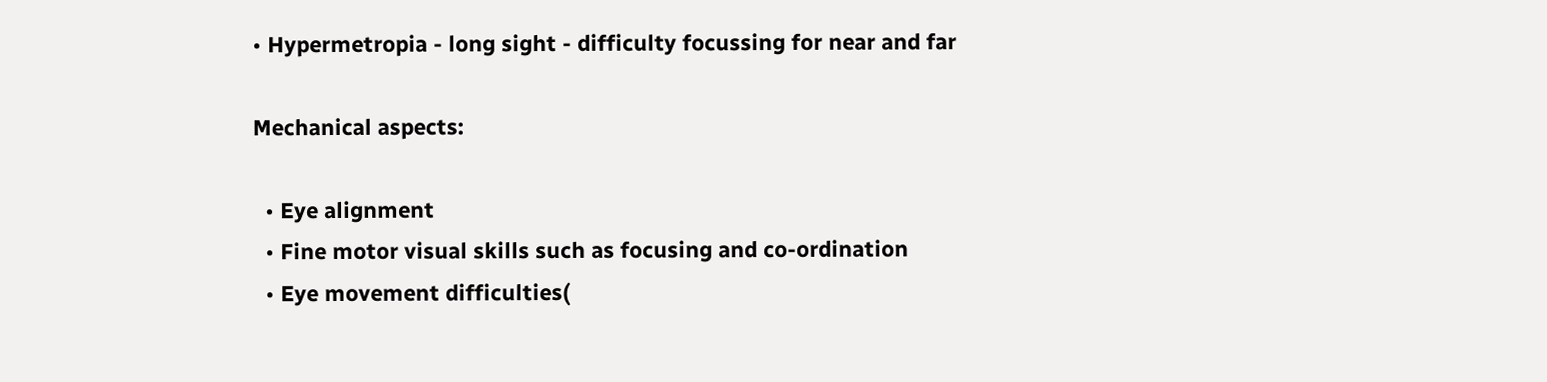• Hypermetropia - long sight - difficulty focussing for near and far

Mechanical aspects:

  • Eye alignment
  • Fine motor visual skills such as focusing and co-ordination
  • Eye movement difficulties(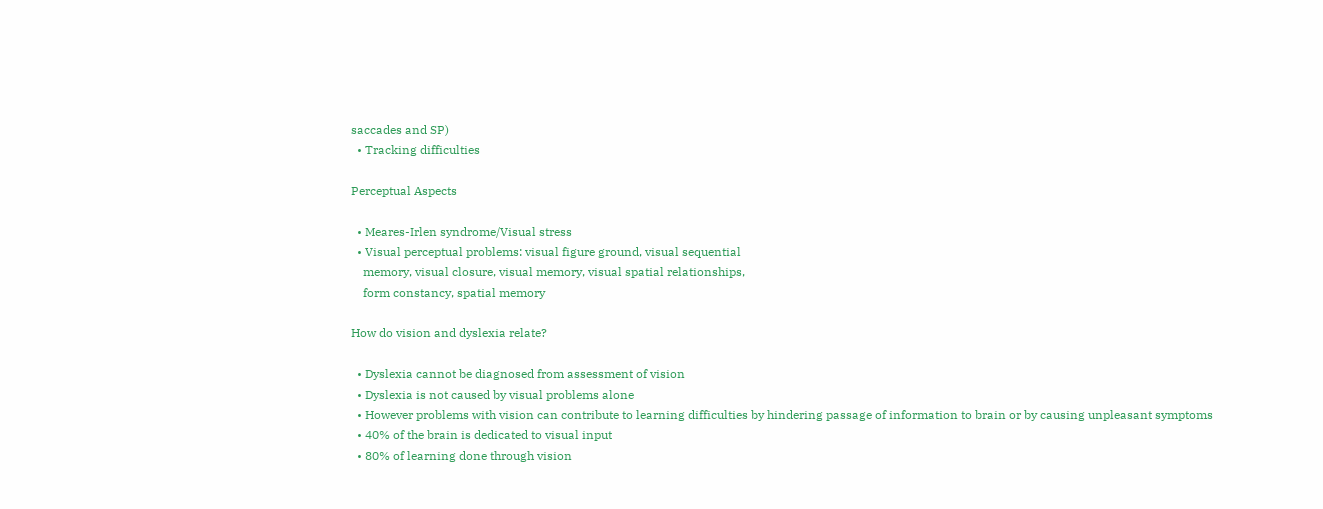saccades and SP)
  • Tracking difficulties

Perceptual Aspects

  • Meares-Irlen syndrome/Visual stress
  • Visual perceptual problems: visual figure ground, visual sequential
    memory, visual closure, visual memory, visual spatial relationships,
    form constancy, spatial memory

How do vision and dyslexia relate?

  • Dyslexia cannot be diagnosed from assessment of vision
  • Dyslexia is not caused by visual problems alone
  • However problems with vision can contribute to learning difficulties by hindering passage of information to brain or by causing unpleasant symptoms
  • 40% of the brain is dedicated to visual input
  • 80% of learning done through vision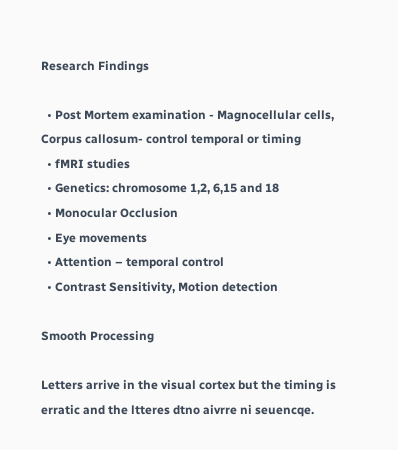Research Findings

  • Post Mortem examination - Magnocellular cells, Corpus callosum- control temporal or timing
  • fMRI studies
  • Genetics: chromosome 1,2, 6,15 and 18
  • Monocular Occlusion
  • Eye movements
  • Attention – temporal control
  • Contrast Sensitivity, Motion detection

Smooth Processing

Letters arrive in the visual cortex but the timing is erratic and the ltteres dtno aivrre ni seuencqe.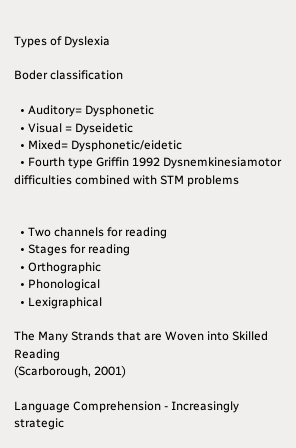Types of Dyslexia

Boder classification

  • Auditory= Dysphonetic
  • Visual = Dyseidetic
  • Mixed= Dysphonetic/eidetic
  • Fourth type Griffin 1992 Dysnemkinesiamotor difficulties combined with STM problems


  • Two channels for reading
  • Stages for reading
  • Orthographic
  • Phonological
  • Lexigraphical

The Many Strands that are Woven into Skilled Reading
(Scarborough, 2001)

Language Comprehension - Increasingly strategic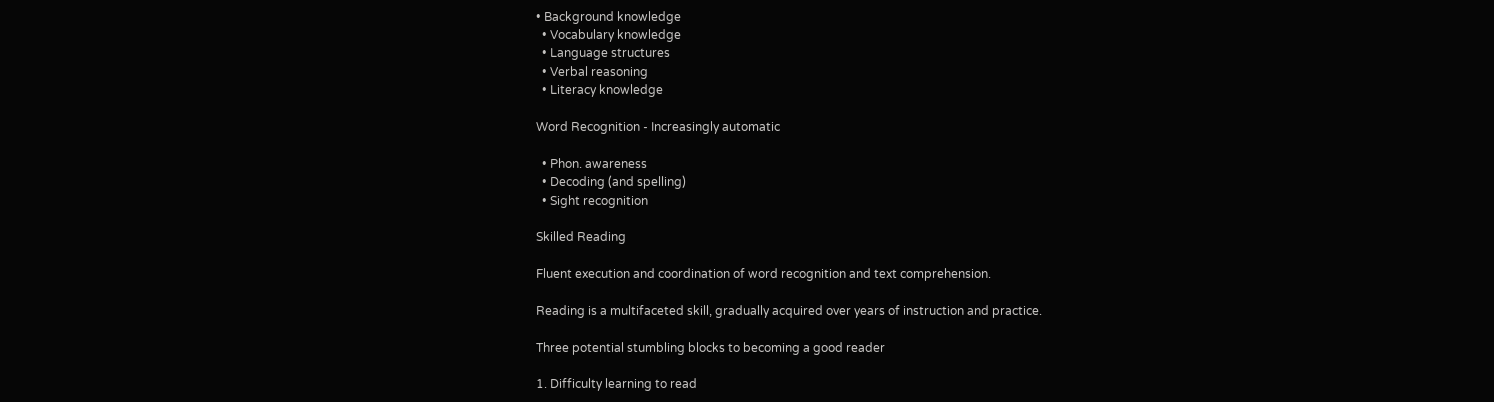• Background knowledge
  • Vocabulary knowledge
  • Language structures
  • Verbal reasoning
  • Literacy knowledge

Word Recognition - Increasingly automatic

  • Phon. awareness
  • Decoding (and spelling)
  • Sight recognition

Skilled Reading

Fluent execution and coordination of word recognition and text comprehension.

Reading is a multifaceted skill, gradually acquired over years of instruction and practice.

Three potential stumbling blocks to becoming a good reader

1. Difficulty learning to read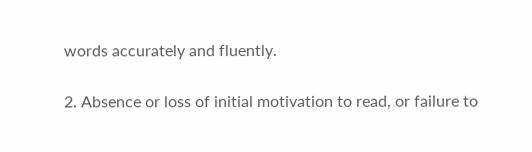words accurately and fluently.

2. Absence or loss of initial motivation to read, or failure to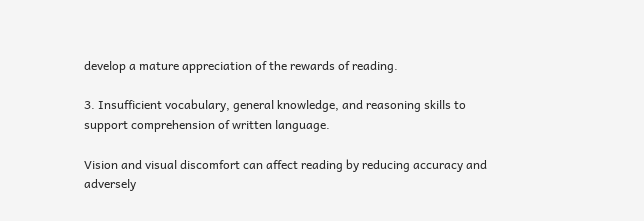develop a mature appreciation of the rewards of reading.

3. Insufficient vocabulary, general knowledge, and reasoning skills to support comprehension of written language.

Vision and visual discomfort can affect reading by reducing accuracy and adversely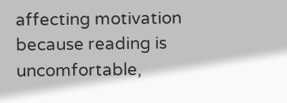affecting motivation because reading is uncomfortable,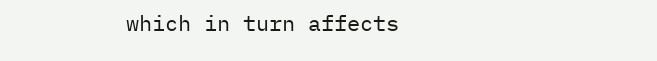which in turn affects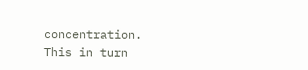concentration. This in turn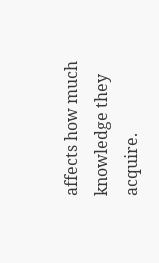affects how much knowledge they acquire.